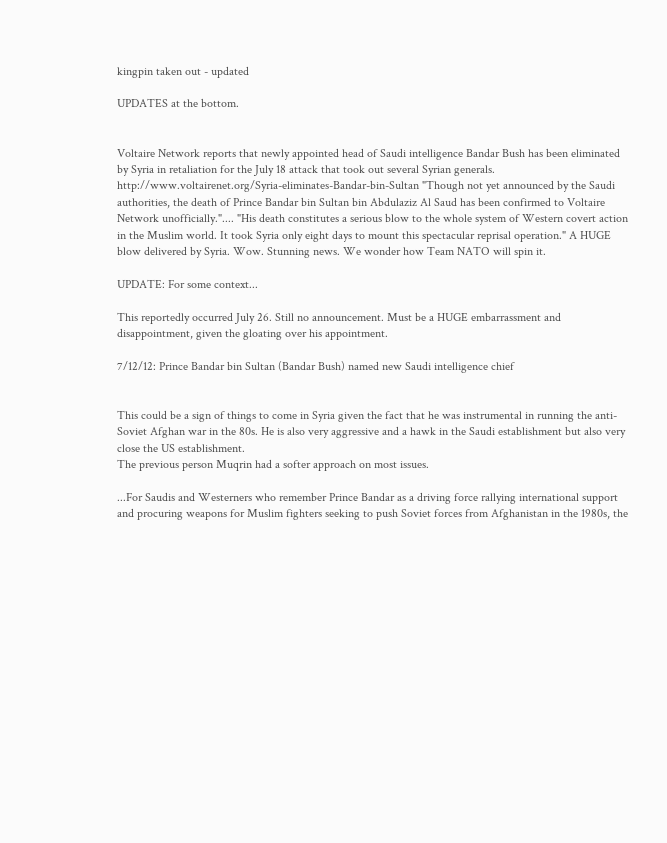kingpin taken out - updated

UPDATES at the bottom.


Voltaire Network reports that newly appointed head of Saudi intelligence Bandar Bush has been eliminated by Syria in retaliation for the July 18 attack that took out several Syrian generals. http://www.voltairenet.org/Syria-eliminates-Bandar-bin-Sultan "Though not yet announced by the Saudi authorities, the death of Prince Bandar bin Sultan bin Abdulaziz Al Saud has been confirmed to Voltaire Network unofficially.".... "His death constitutes a serious blow to the whole system of Western covert action in the Muslim world. It took Syria only eight days to mount this spectacular reprisal operation." A HUGE blow delivered by Syria. Wow. Stunning news. We wonder how Team NATO will spin it.

UPDATE: For some context...

This reportedly occurred July 26. Still no announcement. Must be a HUGE embarrassment and disappointment, given the gloating over his appointment.

7/12/12: Prince Bandar bin Sultan (Bandar Bush) named new Saudi intelligence chief


This could be a sign of things to come in Syria given the fact that he was instrumental in running the anti-Soviet Afghan war in the 80s. He is also very aggressive and a hawk in the Saudi establishment but also very close the US establishment.
The previous person Muqrin had a softer approach on most issues.

...For Saudis and Westerners who remember Prince Bandar as a driving force rallying international support and procuring weapons for Muslim fighters seeking to push Soviet forces from Afghanistan in the 1980s, the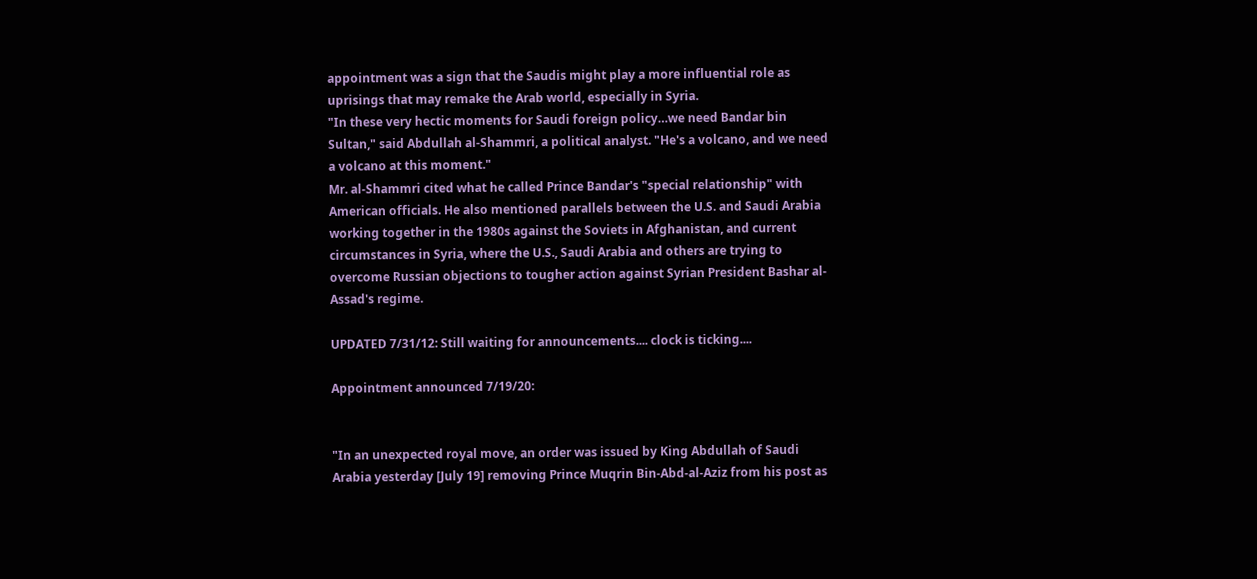appointment was a sign that the Saudis might play a more influential role as uprisings that may remake the Arab world, especially in Syria.
"In these very hectic moments for Saudi foreign policy…we need Bandar bin Sultan," said Abdullah al-Shammri, a political analyst. "He's a volcano, and we need a volcano at this moment."
Mr. al-Shammri cited what he called Prince Bandar's "special relationship" with American officials. He also mentioned parallels between the U.S. and Saudi Arabia working together in the 1980s against the Soviets in Afghanistan, and current circumstances in Syria, where the U.S., Saudi Arabia and others are trying to overcome Russian objections to tougher action against Syrian President Bashar al-Assad's regime.

UPDATED 7/31/12: Still waiting for announcements.... clock is ticking....

Appointment announced 7/19/20:


"In an unexpected royal move, an order was issued by King Abdullah of Saudi Arabia yesterday [July 19] removing Prince Muqrin Bin-Abd-al-Aziz from his post as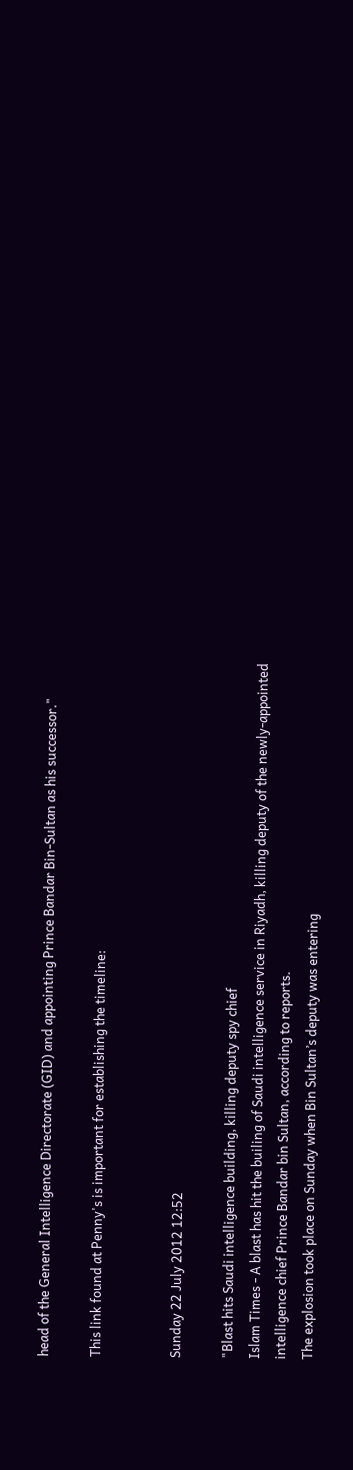head of the General Intelligence Directorate (GID) and appointing Prince Bandar Bin-Sultan as his successor."

This link found at Penny's is important for establishing the timeline:


Sunday 22 July 2012 12:52

"Blast hits Saudi intelligence building, killing deputy spy chief
Islam Times - A blast has hit the builing of Saudi intelligence service in Riyadh, killing deputy of the newly-appointed intelligence chief Prince Bandar bin Sultan, according to reports.
The explosion took place on Sunday when Bin Sultan’s deputy was entering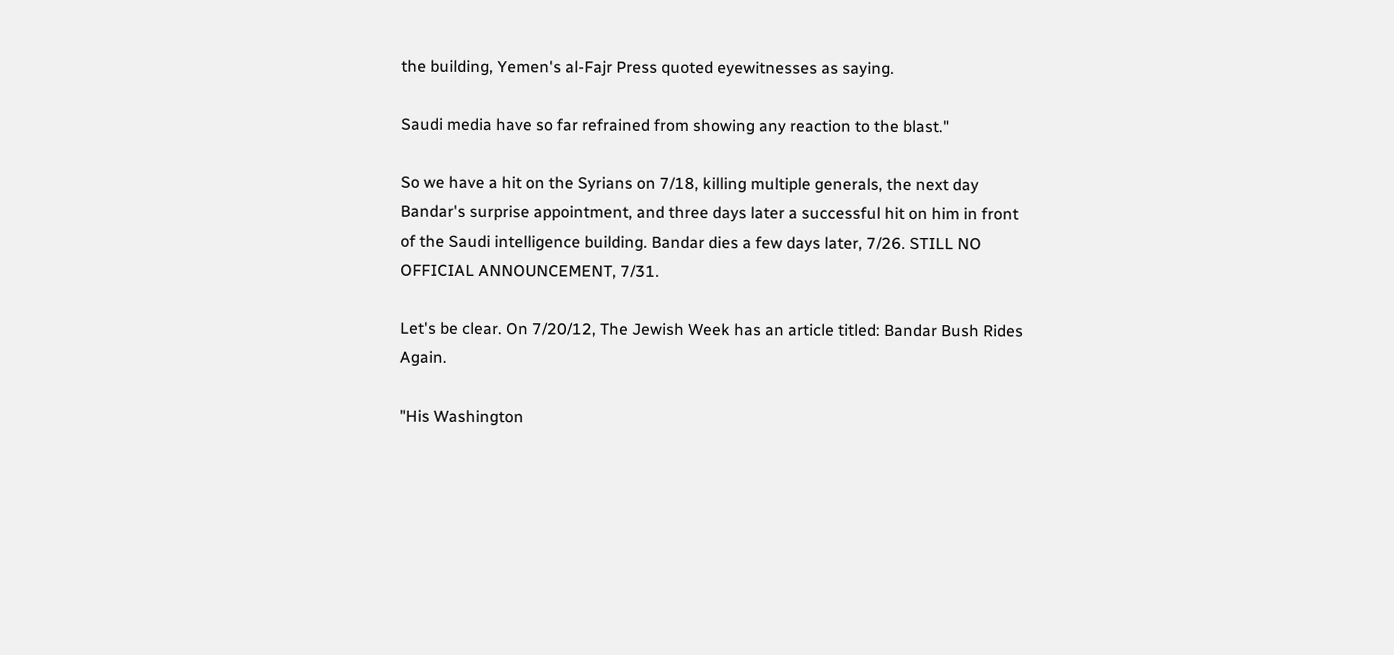the building, Yemen's al-Fajr Press quoted eyewitnesses as saying.

Saudi media have so far refrained from showing any reaction to the blast."

So we have a hit on the Syrians on 7/18, killing multiple generals, the next day Bandar's surprise appointment, and three days later a successful hit on him in front of the Saudi intelligence building. Bandar dies a few days later, 7/26. STILL NO OFFICIAL ANNOUNCEMENT, 7/31.

Let's be clear. On 7/20/12, The Jewish Week has an article titled: Bandar Bush Rides Again.

"His Washington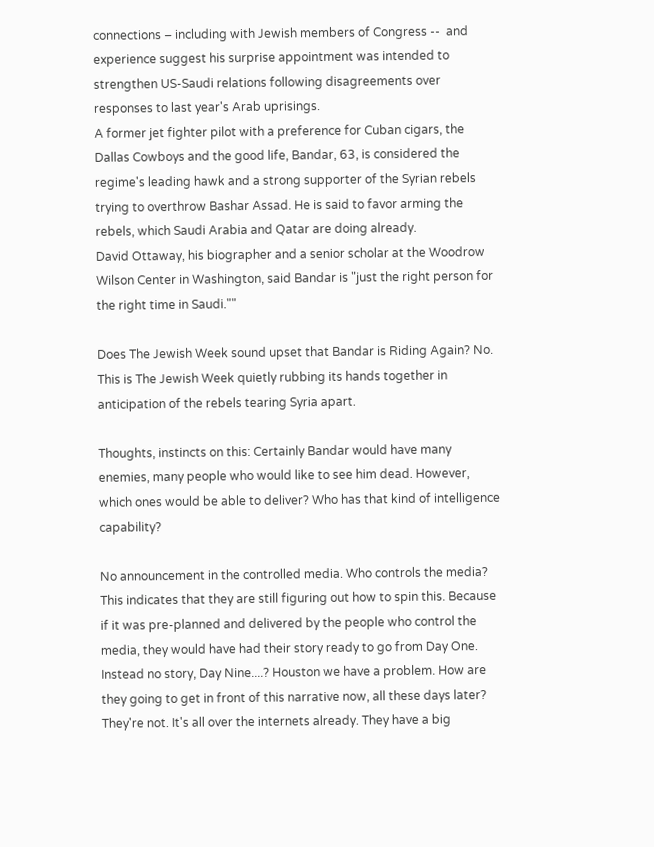connections – including with Jewish members of Congress --  and experience suggest his surprise appointment was intended to strengthen US-Saudi relations following disagreements over responses to last year's Arab uprisings.
A former jet fighter pilot with a preference for Cuban cigars, the Dallas Cowboys and the good life, Bandar, 63, is considered the regime's leading hawk and a strong supporter of the Syrian rebels trying to overthrow Bashar Assad. He is said to favor arming the rebels, which Saudi Arabia and Qatar are doing already.
David Ottaway, his biographer and a senior scholar at the Woodrow Wilson Center in Washington, said Bandar is "just the right person for the right time in Saudi.""

Does The Jewish Week sound upset that Bandar is Riding Again? No. This is The Jewish Week quietly rubbing its hands together in anticipation of the rebels tearing Syria apart.

Thoughts, instincts on this: Certainly Bandar would have many enemies, many people who would like to see him dead. However, which ones would be able to deliver? Who has that kind of intelligence capability?

No announcement in the controlled media. Who controls the media? This indicates that they are still figuring out how to spin this. Because if it was pre-planned and delivered by the people who control the media, they would have had their story ready to go from Day One. Instead no story, Day Nine....? Houston we have a problem. How are they going to get in front of this narrative now, all these days later? They're not. It's all over the internets already. They have a big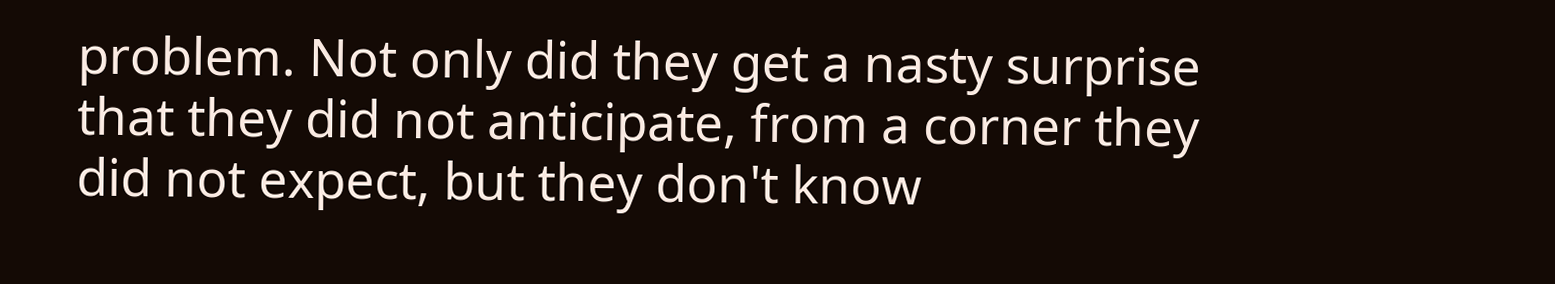problem. Not only did they get a nasty surprise that they did not anticipate, from a corner they did not expect, but they don't know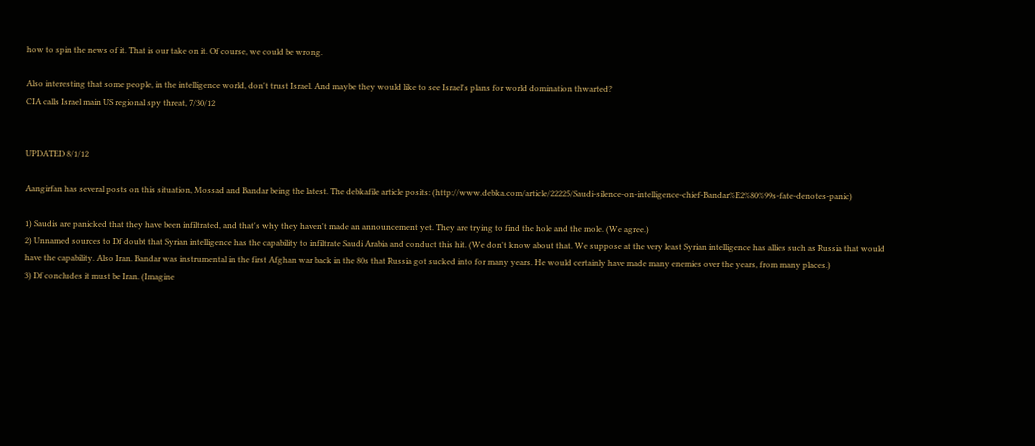how to spin the news of it. That is our take on it. Of course, we could be wrong.

Also interesting that some people, in the intelligence world, don't trust Israel. And maybe they would like to see Israel's plans for world domination thwarted?
CIA calls Israel main US regional spy threat, 7/30/12


UPDATED 8/1/12

Aangirfan has several posts on this situation, Mossad and Bandar being the latest. The debkafile article posits: (http://www.debka.com/article/22225/Saudi-silence-on-intelligence-chief-Bandar%E2%80%99s-fate-denotes-panic)

1) Saudis are panicked that they have been infiltrated, and that's why they haven't made an announcement yet. They are trying to find the hole and the mole. (We agree.)
2) Unnamed sources to Df doubt that Syrian intelligence has the capability to infiltrate Saudi Arabia and conduct this hit. (We don't know about that. We suppose at the very least Syrian intelligence has allies such as Russia that would have the capability. Also Iran. Bandar was instrumental in the first Afghan war back in the 80s that Russia got sucked into for many years. He would certainly have made many enemies over the years, from many places.)
3) Df concludes it must be Iran. (Imagine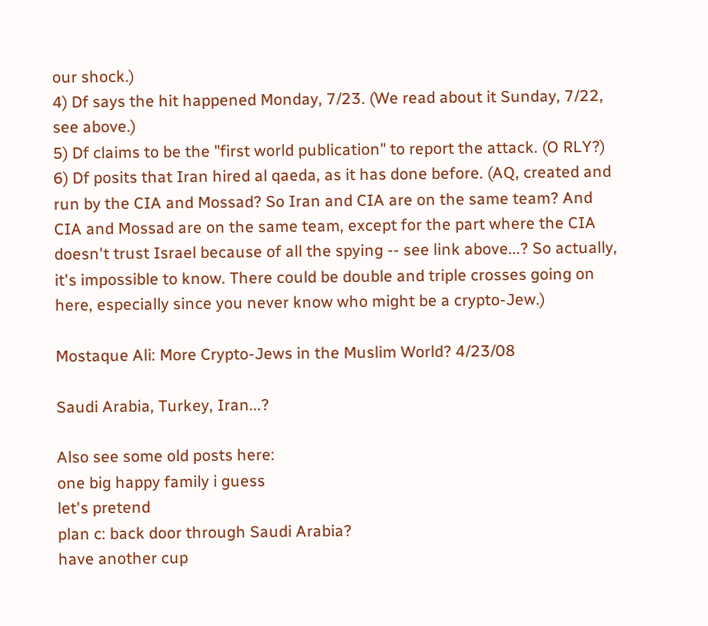our shock.)
4) Df says the hit happened Monday, 7/23. (We read about it Sunday, 7/22, see above.)
5) Df claims to be the "first world publication" to report the attack. (O RLY?)
6) Df posits that Iran hired al qaeda, as it has done before. (AQ, created and run by the CIA and Mossad? So Iran and CIA are on the same team? And CIA and Mossad are on the same team, except for the part where the CIA doesn't trust Israel because of all the spying -- see link above...? So actually, it's impossible to know. There could be double and triple crosses going on here, especially since you never know who might be a crypto-Jew.)

Mostaque Ali: More Crypto-Jews in the Muslim World? 4/23/08

Saudi Arabia, Turkey, Iran...?

Also see some old posts here:
one big happy family i guess
let's pretend
plan c: back door through Saudi Arabia?
have another cup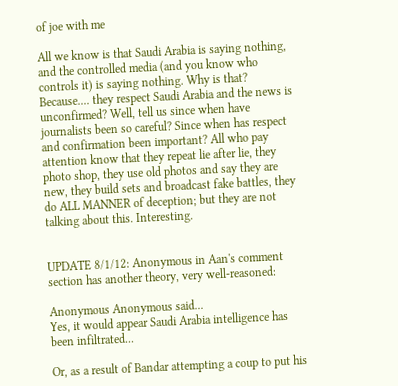of joe with me

All we know is that Saudi Arabia is saying nothing, and the controlled media (and you know who controls it) is saying nothing. Why is that? Because.... they respect Saudi Arabia and the news is unconfirmed? Well, tell us since when have journalists been so careful? Since when has respect and confirmation been important? All who pay attention know that they repeat lie after lie, they photo shop, they use old photos and say they are new, they build sets and broadcast fake battles, they do ALL MANNER of deception; but they are not talking about this. Interesting.


UPDATE 8/1/12: Anonymous in Aan's comment section has another theory, very well-reasoned:

Anonymous Anonymous said...
Yes, it would appear Saudi Arabia intelligence has been infiltrated...

Or, as a result of Bandar attempting a coup to put his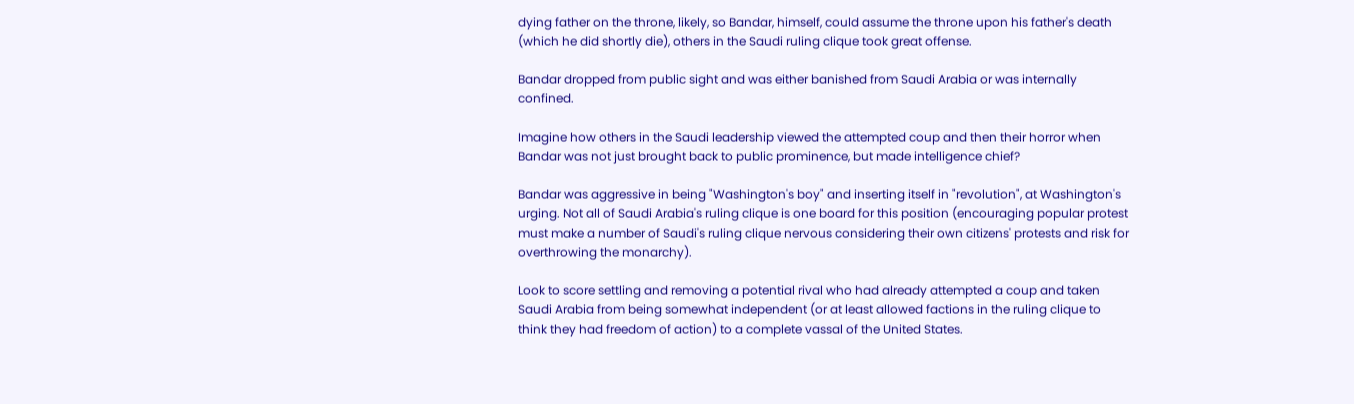dying father on the throne, likely, so Bandar, himself, could assume the throne upon his father's death (which he did shortly die), others in the Saudi ruling clique took great offense.

Bandar dropped from public sight and was either banished from Saudi Arabia or was internally confined.

Imagine how others in the Saudi leadership viewed the attempted coup and then their horror when Bandar was not just brought back to public prominence, but made intelligence chief?

Bandar was aggressive in being "Washington's boy" and inserting itself in "revolution", at Washington's urging. Not all of Saudi Arabia's ruling clique is one board for this position (encouraging popular protest must make a number of Saudi's ruling clique nervous considering their own citizens' protests and risk for overthrowing the monarchy).

Look to score settling and removing a potential rival who had already attempted a coup and taken Saudi Arabia from being somewhat independent (or at least allowed factions in the ruling clique to think they had freedom of action) to a complete vassal of the United States.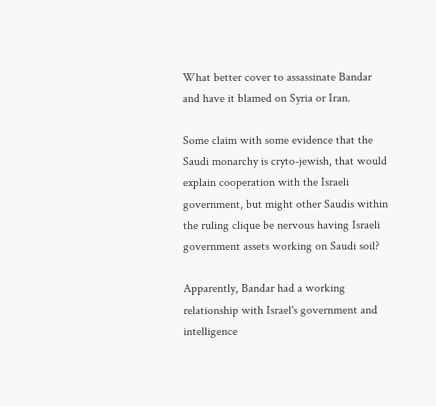What better cover to assassinate Bandar and have it blamed on Syria or Iran.

Some claim with some evidence that the Saudi monarchy is cryto-jewish, that would explain cooperation with the Israeli government, but might other Saudis within the ruling clique be nervous having Israeli government assets working on Saudi soil?

Apparently, Bandar had a working relationship with Israel's government and intelligence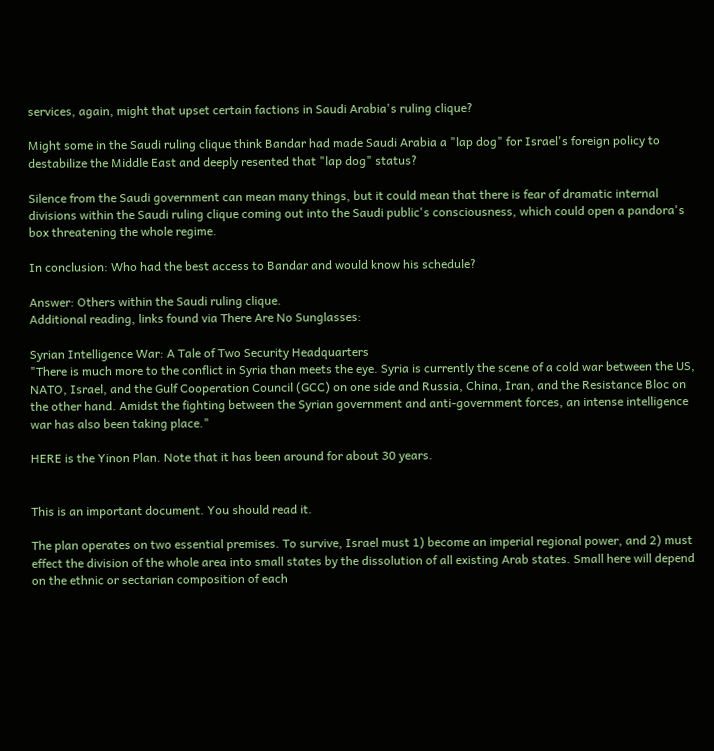services, again, might that upset certain factions in Saudi Arabia's ruling clique?

Might some in the Saudi ruling clique think Bandar had made Saudi Arabia a "lap dog" for Israel's foreign policy to destabilize the Middle East and deeply resented that "lap dog" status?

Silence from the Saudi government can mean many things, but it could mean that there is fear of dramatic internal divisions within the Saudi ruling clique coming out into the Saudi public's consciousness, which could open a pandora's box threatening the whole regime.

In conclusion: Who had the best access to Bandar and would know his schedule?

Answer: Others within the Saudi ruling clique.
Additional reading, links found via There Are No Sunglasses:

Syrian Intelligence War: A Tale of Two Security Headquarters
"There is much more to the conflict in Syria than meets the eye. Syria is currently the scene of a cold war between the US, NATO, Israel, and the Gulf Cooperation Council (GCC) on one side and Russia, China, Iran, and the Resistance Bloc on the other hand. Amidst the fighting between the Syrian government and anti-government forces, an intense intelligence war has also been taking place."

HERE is the Yinon Plan. Note that it has been around for about 30 years.


This is an important document. You should read it.

The plan operates on two essential premises. To survive, Israel must 1) become an imperial regional power, and 2) must effect the division of the whole area into small states by the dissolution of all existing Arab states. Small here will depend on the ethnic or sectarian composition of each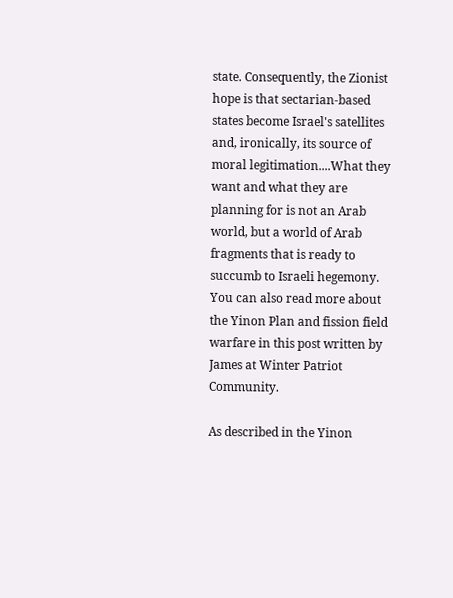state. Consequently, the Zionist hope is that sectarian-based states become Israel's satellites and, ironically, its source of moral legitimation....What they want and what they are planning for is not an Arab world, but a world of Arab fragments that is ready to succumb to Israeli hegemony.
You can also read more about the Yinon Plan and fission field warfare in this post written by James at Winter Patriot Community.

As described in the Yinon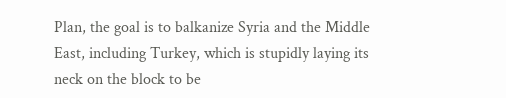Plan, the goal is to balkanize Syria and the Middle East, including Turkey, which is stupidly laying its neck on the block to be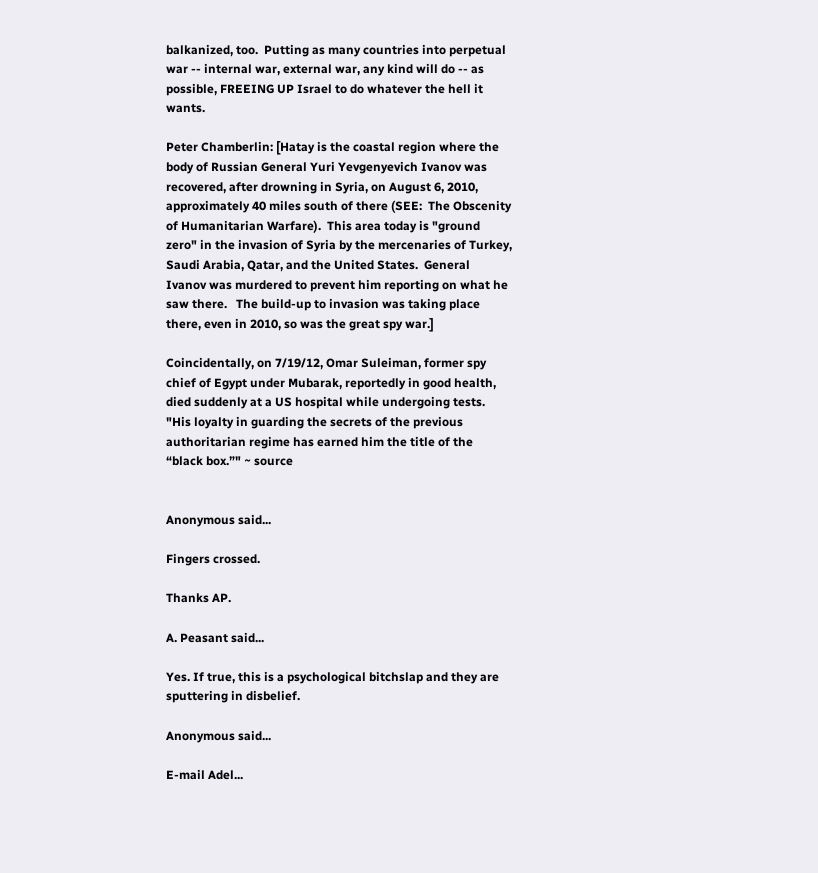balkanized, too.  Putting as many countries into perpetual war -- internal war, external war, any kind will do -- as possible, FREEING UP Israel to do whatever the hell it wants.

Peter Chamberlin: [Hatay is the coastal region where the body of Russian General Yuri Yevgenyevich Ivanov was recovered, after drowning in Syria, on August 6, 2010, approximately 40 miles south of there (SEE:  The Obscenity of Humanitarian Warfare).  This area today is "ground zero" in the invasion of Syria by the mercenaries of Turkey, Saudi Arabia, Qatar, and the United States.  General Ivanov was murdered to prevent him reporting on what he saw there.   The build-up to invasion was taking place there, even in 2010, so was the great spy war.]

Coincidentally, on 7/19/12, Omar Suleiman, former spy chief of Egypt under Mubarak, reportedly in good health, died suddenly at a US hospital while undergoing tests. "His loyalty in guarding the secrets of the previous authoritarian regime has earned him the title of the “black box.”" ~ source


Anonymous said...

Fingers crossed.

Thanks AP.

A. Peasant said...

Yes. If true, this is a psychological bitchslap and they are sputtering in disbelief.

Anonymous said...

E-mail Adel...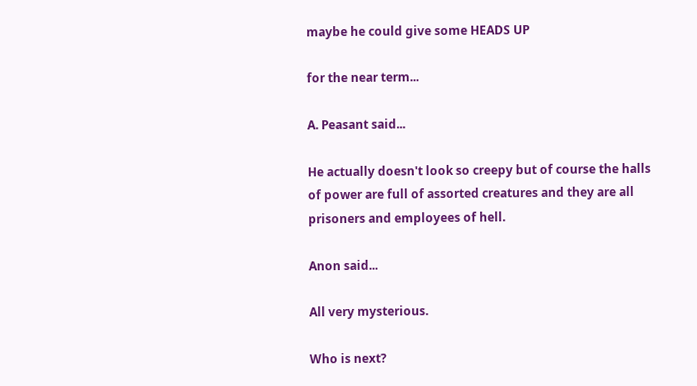maybe he could give some HEADS UP

for the near term...

A. Peasant said...

He actually doesn't look so creepy but of course the halls of power are full of assorted creatures and they are all prisoners and employees of hell.

Anon said...

All very mysterious.

Who is next?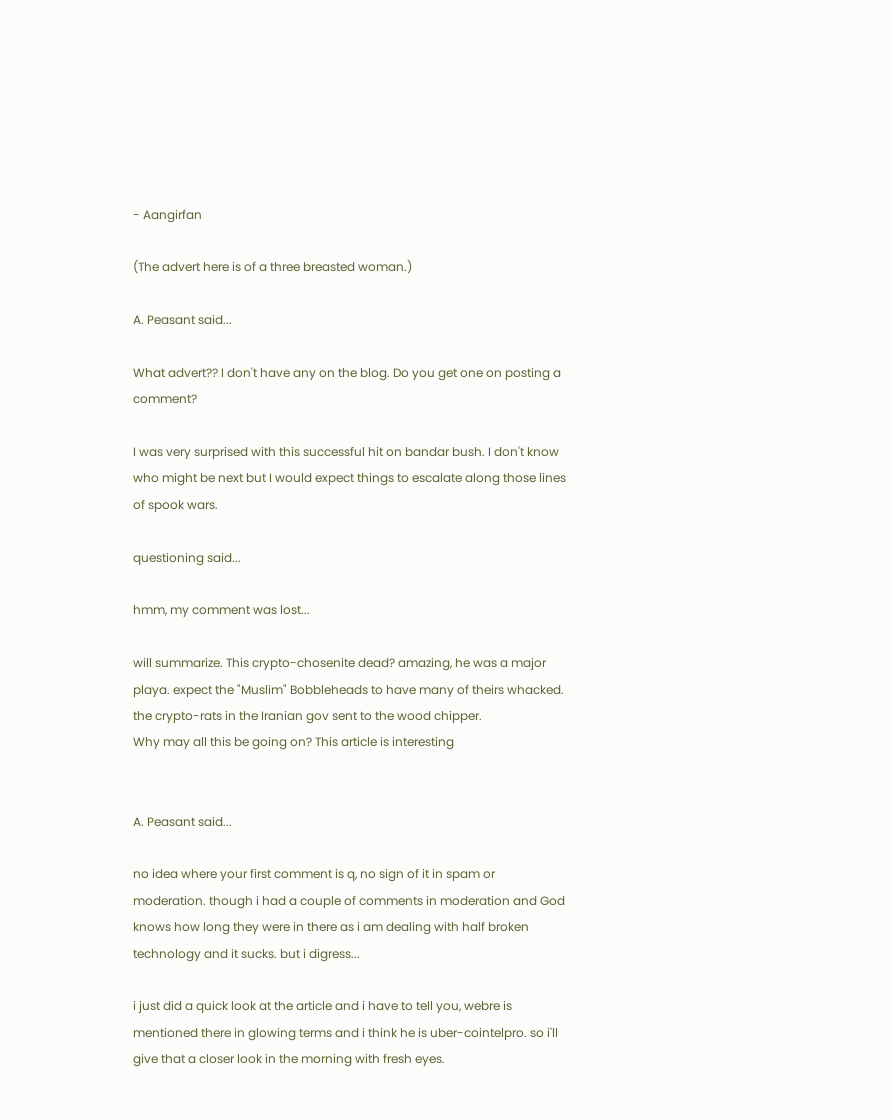- Aangirfan

(The advert here is of a three breasted woman.)

A. Peasant said...

What advert?? I don't have any on the blog. Do you get one on posting a comment?

I was very surprised with this successful hit on bandar bush. I don't know who might be next but I would expect things to escalate along those lines of spook wars.

questioning said...

hmm, my comment was lost...

will summarize. This crypto-chosenite dead? amazing, he was a major playa. expect the "Muslim" Bobbleheads to have many of theirs whacked. the crypto-rats in the Iranian gov sent to the wood chipper.
Why may all this be going on? This article is interesting


A. Peasant said...

no idea where your first comment is q, no sign of it in spam or moderation. though i had a couple of comments in moderation and God knows how long they were in there as i am dealing with half broken technology and it sucks. but i digress...

i just did a quick look at the article and i have to tell you, webre is mentioned there in glowing terms and i think he is uber-cointelpro. so i'll give that a closer look in the morning with fresh eyes.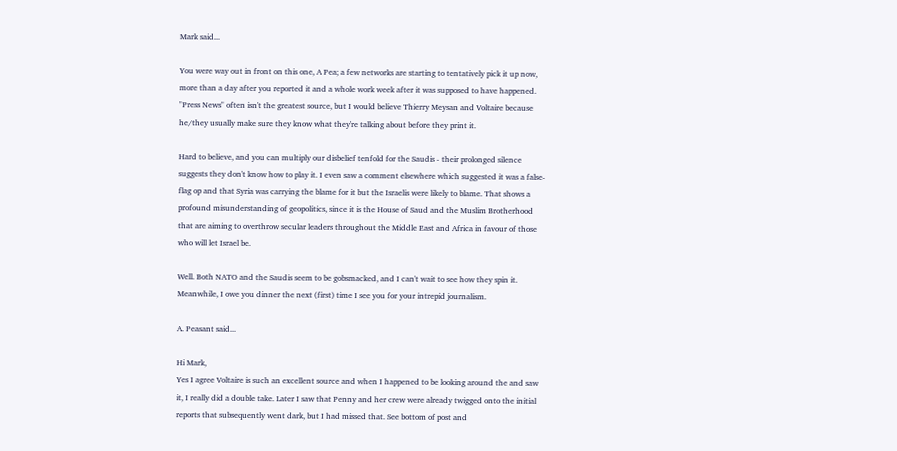Mark said...

You were way out in front on this one, A Pea; a few networks are starting to tentatively pick it up now, more than a day after you reported it and a whole work week after it was supposed to have happened. "Press News" often isn't the greatest source, but I would believe Thierry Meysan and Voltaire because he/they usually make sure they know what they're talking about before they print it.

Hard to believe, and you can multiply our disbelief tenfold for the Saudis - their prolonged silence suggests they don't know how to play it. I even saw a comment elsewhere which suggested it was a false-flag op and that Syria was carrying the blame for it but the Israelis were likely to blame. That shows a profound misunderstanding of geopolitics, since it is the House of Saud and the Muslim Brotherhood that are aiming to overthrow secular leaders throughout the Middle East and Africa in favour of those who will let Israel be.

Well. Both NATO and the Saudis seem to be gobsmacked, and I can't wait to see how they spin it. Meanwhile, I owe you dinner the next (first) time I see you for your intrepid journalism.

A. Peasant said...

Hi Mark,
Yes I agree Voltaire is such an excellent source and when I happened to be looking around the and saw it, I really did a double take. Later I saw that Penny and her crew were already twigged onto the initial reports that subsequently went dark, but I had missed that. See bottom of post and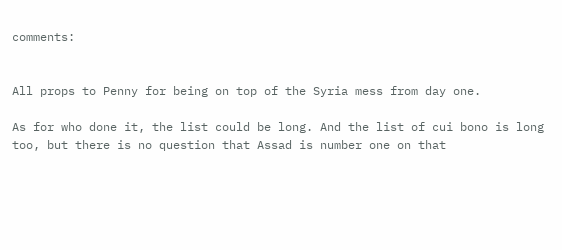comments:


All props to Penny for being on top of the Syria mess from day one.

As for who done it, the list could be long. And the list of cui bono is long too, but there is no question that Assad is number one on that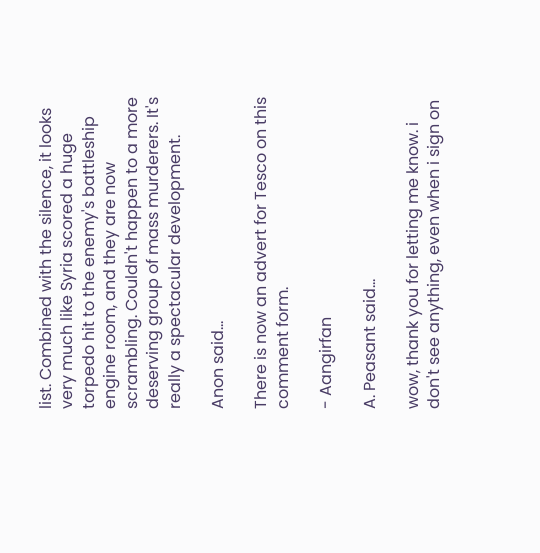list. Combined with the silence, it looks very much like Syria scored a huge torpedo hit to the enemy's battleship engine room, and they are now scrambling. Couldn't happen to a more deserving group of mass murderers. It's really a spectacular development.

Anon said...

There is now an advert for Tesco on this comment form.

- Aangirfan

A. Peasant said...

wow, thank you for letting me know. i don't see anything, even when i sign on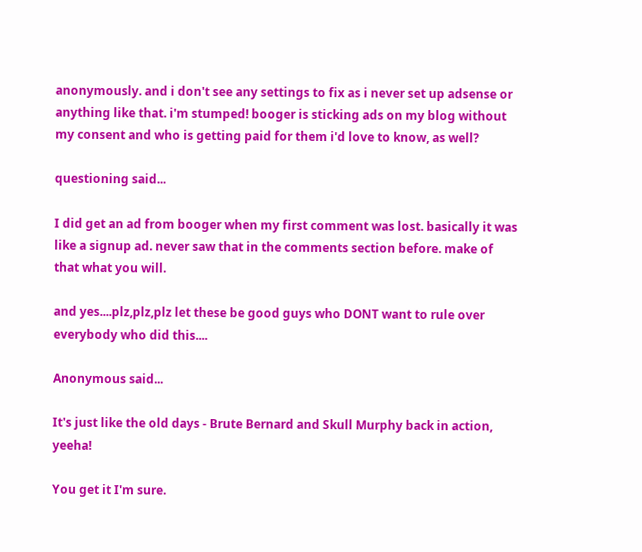anonymously. and i don't see any settings to fix as i never set up adsense or anything like that. i'm stumped! booger is sticking ads on my blog without my consent and who is getting paid for them i'd love to know, as well?

questioning said...

I did get an ad from booger when my first comment was lost. basically it was like a signup ad. never saw that in the comments section before. make of that what you will.

and yes....plz,plz,plz let these be good guys who DONT want to rule over everybody who did this....

Anonymous said...

It's just like the old days - Brute Bernard and Skull Murphy back in action, yeeha!

You get it I'm sure.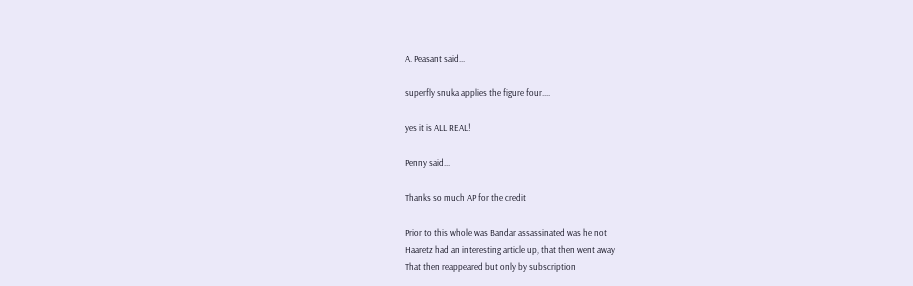A. Peasant said...

superfly snuka applies the figure four....

yes it is ALL REAL!

Penny said...

Thanks so much AP for the credit

Prior to this whole was Bandar assassinated was he not
Haaretz had an interesting article up, that then went away
That then reappeared but only by subscription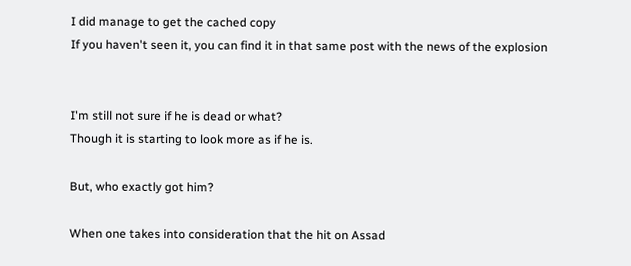I did manage to get the cached copy
If you haven't seen it, you can find it in that same post with the news of the explosion


I'm still not sure if he is dead or what?
Though it is starting to look more as if he is.

But, who exactly got him?

When one takes into consideration that the hit on Assad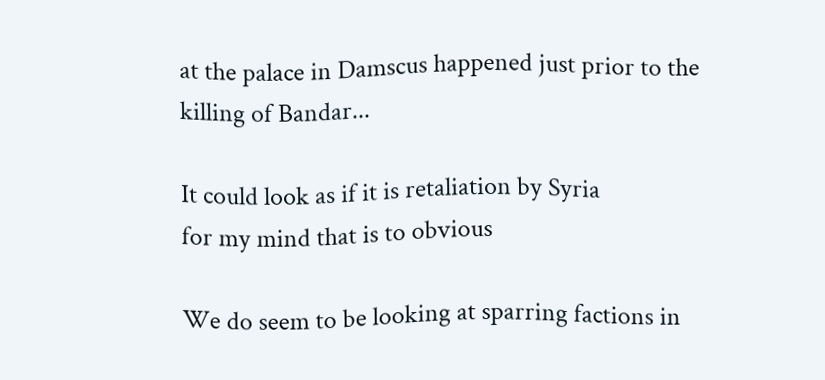at the palace in Damscus happened just prior to the killing of Bandar...

It could look as if it is retaliation by Syria
for my mind that is to obvious

We do seem to be looking at sparring factions in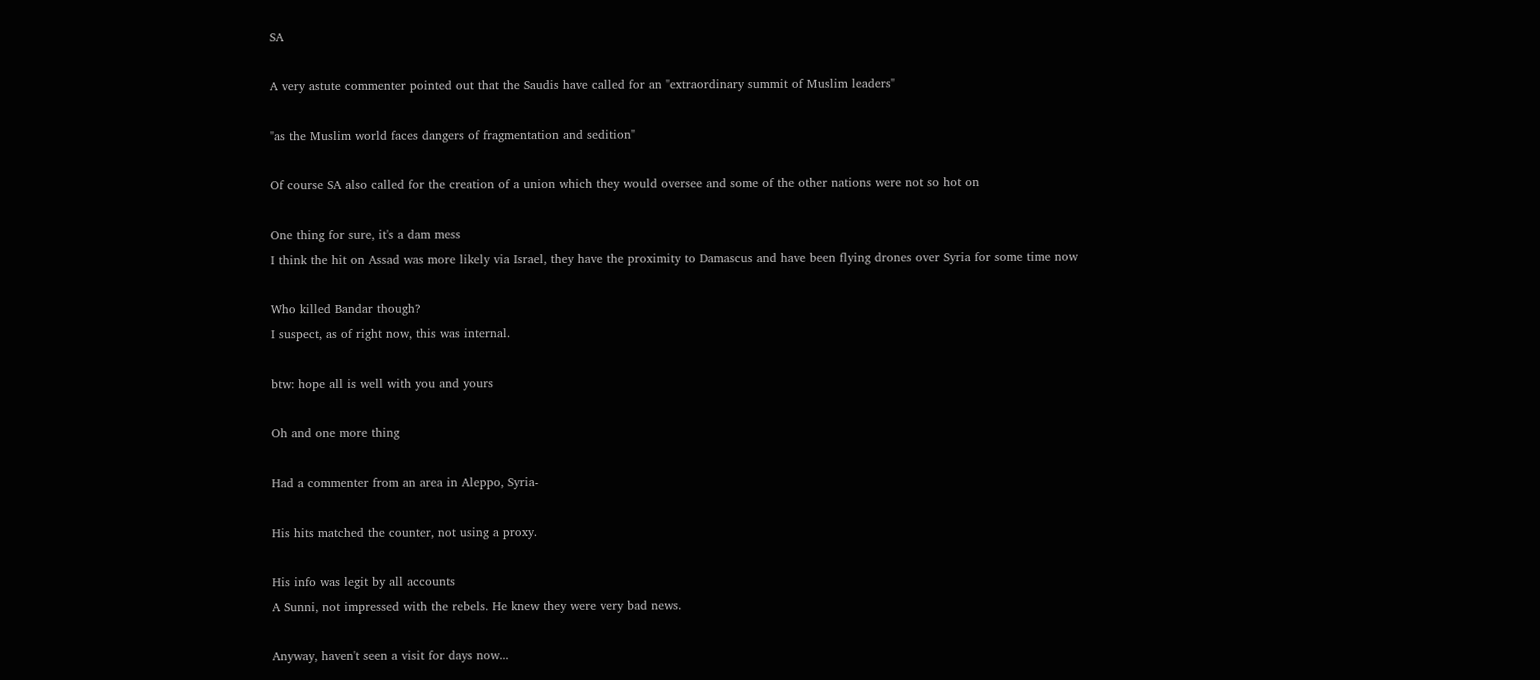SA

A very astute commenter pointed out that the Saudis have called for an "extraordinary summit of Muslim leaders"

"as the Muslim world faces dangers of fragmentation and sedition"

Of course SA also called for the creation of a union which they would oversee and some of the other nations were not so hot on

One thing for sure, it's a dam mess
I think the hit on Assad was more likely via Israel, they have the proximity to Damascus and have been flying drones over Syria for some time now

Who killed Bandar though?
I suspect, as of right now, this was internal.

btw: hope all is well with you and yours

Oh and one more thing

Had a commenter from an area in Aleppo, Syria-

His hits matched the counter, not using a proxy.

His info was legit by all accounts
A Sunni, not impressed with the rebels. He knew they were very bad news.

Anyway, haven't seen a visit for days now...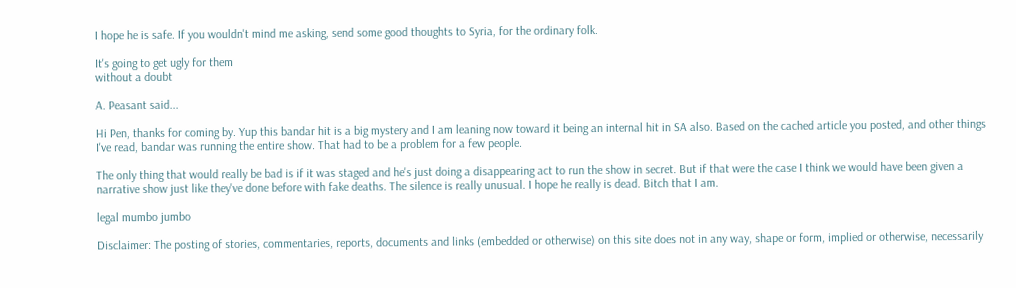I hope he is safe. If you wouldn't mind me asking, send some good thoughts to Syria, for the ordinary folk.

It's going to get ugly for them
without a doubt

A. Peasant said...

Hi Pen, thanks for coming by. Yup this bandar hit is a big mystery and I am leaning now toward it being an internal hit in SA also. Based on the cached article you posted, and other things I've read, bandar was running the entire show. That had to be a problem for a few people.

The only thing that would really be bad is if it was staged and he's just doing a disappearing act to run the show in secret. But if that were the case I think we would have been given a narrative show just like they've done before with fake deaths. The silence is really unusual. I hope he really is dead. Bitch that I am.

legal mumbo jumbo

Disclaimer: The posting of stories, commentaries, reports, documents and links (embedded or otherwise) on this site does not in any way, shape or form, implied or otherwise, necessarily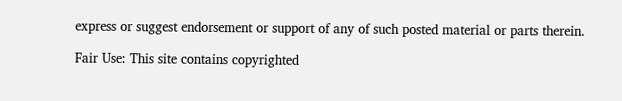express or suggest endorsement or support of any of such posted material or parts therein.

Fair Use: This site contains copyrighted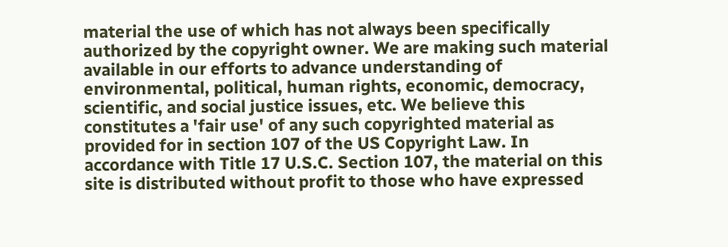material the use of which has not always been specifically authorized by the copyright owner. We are making such material available in our efforts to advance understanding of environmental, political, human rights, economic, democracy, scientific, and social justice issues, etc. We believe this constitutes a 'fair use' of any such copyrighted material as provided for in section 107 of the US Copyright Law. In accordance with Title 17 U.S.C. Section 107, the material on this site is distributed without profit to those who have expressed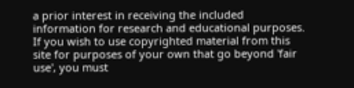a prior interest in receiving the included information for research and educational purposes. If you wish to use copyrighted material from this site for purposes of your own that go beyond 'fair use', you must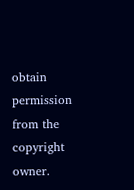obtain permission from the copyright owner.